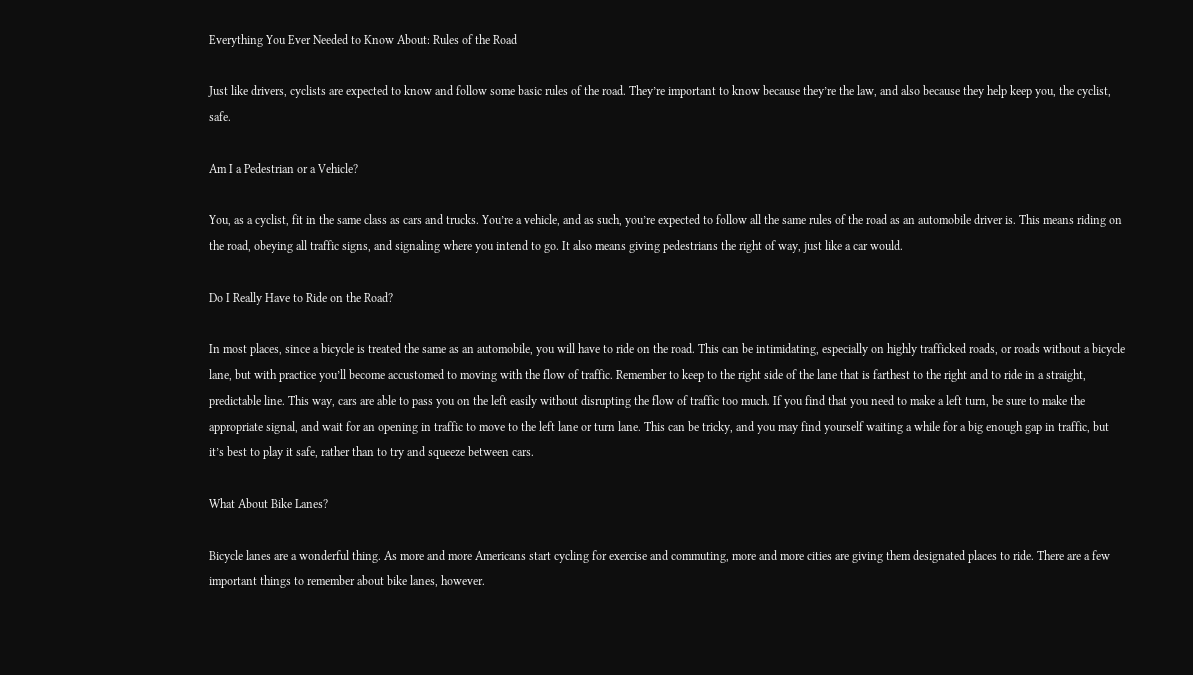Everything You Ever Needed to Know About: Rules of the Road

Just like drivers, cyclists are expected to know and follow some basic rules of the road. They’re important to know because they’re the law, and also because they help keep you, the cyclist, safe.

Am I a Pedestrian or a Vehicle?

You, as a cyclist, fit in the same class as cars and trucks. You’re a vehicle, and as such, you’re expected to follow all the same rules of the road as an automobile driver is. This means riding on the road, obeying all traffic signs, and signaling where you intend to go. It also means giving pedestrians the right of way, just like a car would.

Do I Really Have to Ride on the Road?

In most places, since a bicycle is treated the same as an automobile, you will have to ride on the road. This can be intimidating, especially on highly trafficked roads, or roads without a bicycle lane, but with practice you’ll become accustomed to moving with the flow of traffic. Remember to keep to the right side of the lane that is farthest to the right and to ride in a straight, predictable line. This way, cars are able to pass you on the left easily without disrupting the flow of traffic too much. If you find that you need to make a left turn, be sure to make the appropriate signal, and wait for an opening in traffic to move to the left lane or turn lane. This can be tricky, and you may find yourself waiting a while for a big enough gap in traffic, but it’s best to play it safe, rather than to try and squeeze between cars.

What About Bike Lanes?

Bicycle lanes are a wonderful thing. As more and more Americans start cycling for exercise and commuting, more and more cities are giving them designated places to ride. There are a few important things to remember about bike lanes, however.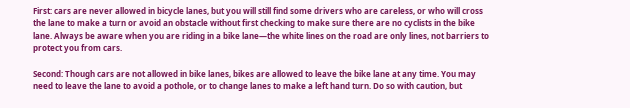First: cars are never allowed in bicycle lanes, but you will still find some drivers who are careless, or who will cross the lane to make a turn or avoid an obstacle without first checking to make sure there are no cyclists in the bike lane. Always be aware when you are riding in a bike lane—the white lines on the road are only lines, not barriers to protect you from cars.

Second: Though cars are not allowed in bike lanes, bikes are allowed to leave the bike lane at any time. You may need to leave the lane to avoid a pothole, or to change lanes to make a left hand turn. Do so with caution, but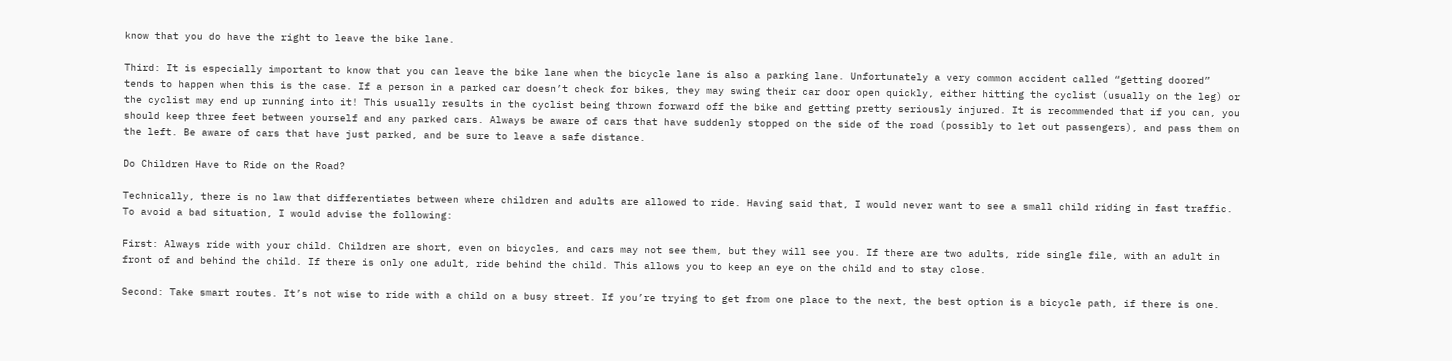know that you do have the right to leave the bike lane.

Third: It is especially important to know that you can leave the bike lane when the bicycle lane is also a parking lane. Unfortunately a very common accident called “getting doored” tends to happen when this is the case. If a person in a parked car doesn’t check for bikes, they may swing their car door open quickly, either hitting the cyclist (usually on the leg) or the cyclist may end up running into it! This usually results in the cyclist being thrown forward off the bike and getting pretty seriously injured. It is recommended that if you can, you should keep three feet between yourself and any parked cars. Always be aware of cars that have suddenly stopped on the side of the road (possibly to let out passengers), and pass them on the left. Be aware of cars that have just parked, and be sure to leave a safe distance.

Do Children Have to Ride on the Road?

Technically, there is no law that differentiates between where children and adults are allowed to ride. Having said that, I would never want to see a small child riding in fast traffic. To avoid a bad situation, I would advise the following:

First: Always ride with your child. Children are short, even on bicycles, and cars may not see them, but they will see you. If there are two adults, ride single file, with an adult in front of and behind the child. If there is only one adult, ride behind the child. This allows you to keep an eye on the child and to stay close.

Second: Take smart routes. It’s not wise to ride with a child on a busy street. If you’re trying to get from one place to the next, the best option is a bicycle path, if there is one.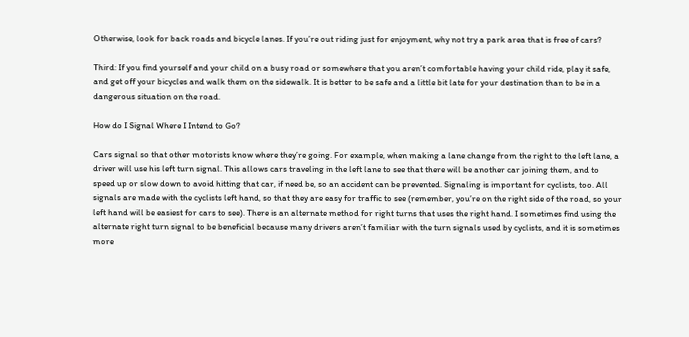Otherwise, look for back roads and bicycle lanes. If you’re out riding just for enjoyment, why not try a park area that is free of cars?

Third: If you find yourself and your child on a busy road or somewhere that you aren’t comfortable having your child ride, play it safe, and get off your bicycles and walk them on the sidewalk. It is better to be safe and a little bit late for your destination than to be in a dangerous situation on the road.

How do I Signal Where I Intend to Go?

Cars signal so that other motorists know where they’re going. For example, when making a lane change from the right to the left lane, a driver will use his left turn signal. This allows cars traveling in the left lane to see that there will be another car joining them, and to speed up or slow down to avoid hitting that car, if need be, so an accident can be prevented. Signaling is important for cyclists, too. All signals are made with the cyclists left hand, so that they are easy for traffic to see (remember, you’re on the right side of the road, so your left hand will be easiest for cars to see). There is an alternate method for right turns that uses the right hand. I sometimes find using the alternate right turn signal to be beneficial because many drivers aren’t familiar with the turn signals used by cyclists, and it is sometimes more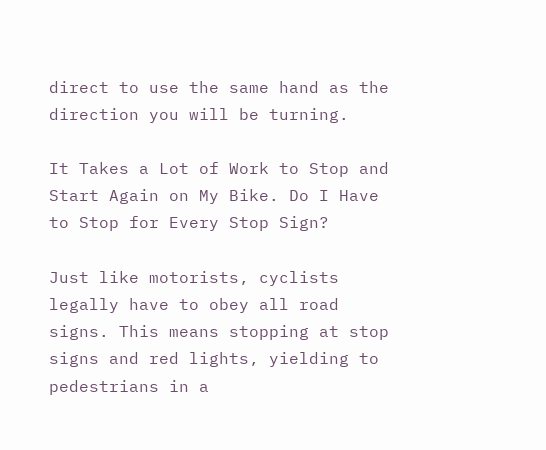direct to use the same hand as the direction you will be turning.

It Takes a Lot of Work to Stop and Start Again on My Bike. Do I Have to Stop for Every Stop Sign?

Just like motorists, cyclists legally have to obey all road signs. This means stopping at stop signs and red lights, yielding to pedestrians in a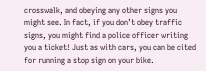crosswalk, and obeying any other signs you might see. In fact, if you don’t obey traffic signs, you might find a police officer writing you a ticket! Just as with cars, you can be cited for running a stop sign on your bike.